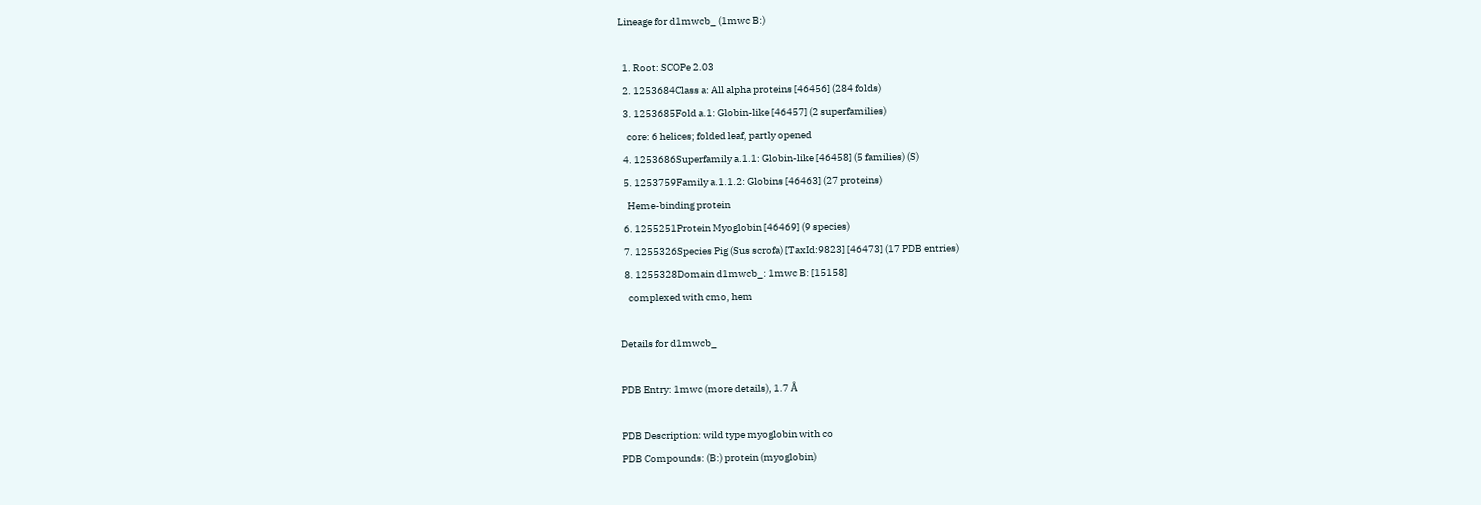Lineage for d1mwcb_ (1mwc B:)

  1. Root: SCOPe 2.03
  2. 1253684Class a: All alpha proteins [46456] (284 folds)
  3. 1253685Fold a.1: Globin-like [46457] (2 superfamilies)
    core: 6 helices; folded leaf, partly opened
  4. 1253686Superfamily a.1.1: Globin-like [46458] (5 families) (S)
  5. 1253759Family a.1.1.2: Globins [46463] (27 proteins)
    Heme-binding protein
  6. 1255251Protein Myoglobin [46469] (9 species)
  7. 1255326Species Pig (Sus scrofa) [TaxId:9823] [46473] (17 PDB entries)
  8. 1255328Domain d1mwcb_: 1mwc B: [15158]
    complexed with cmo, hem

Details for d1mwcb_

PDB Entry: 1mwc (more details), 1.7 Å

PDB Description: wild type myoglobin with co
PDB Compounds: (B:) protein (myoglobin)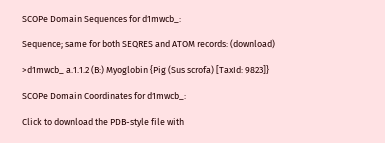SCOPe Domain Sequences for d1mwcb_:

Sequence; same for both SEQRES and ATOM records: (download)

>d1mwcb_ a.1.1.2 (B:) Myoglobin {Pig (Sus scrofa) [TaxId: 9823]}

SCOPe Domain Coordinates for d1mwcb_:

Click to download the PDB-style file with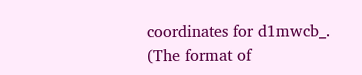coordinates for d1mwcb_.
(The format of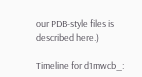our PDB-style files is described here.)

Timeline for d1mwcb_: